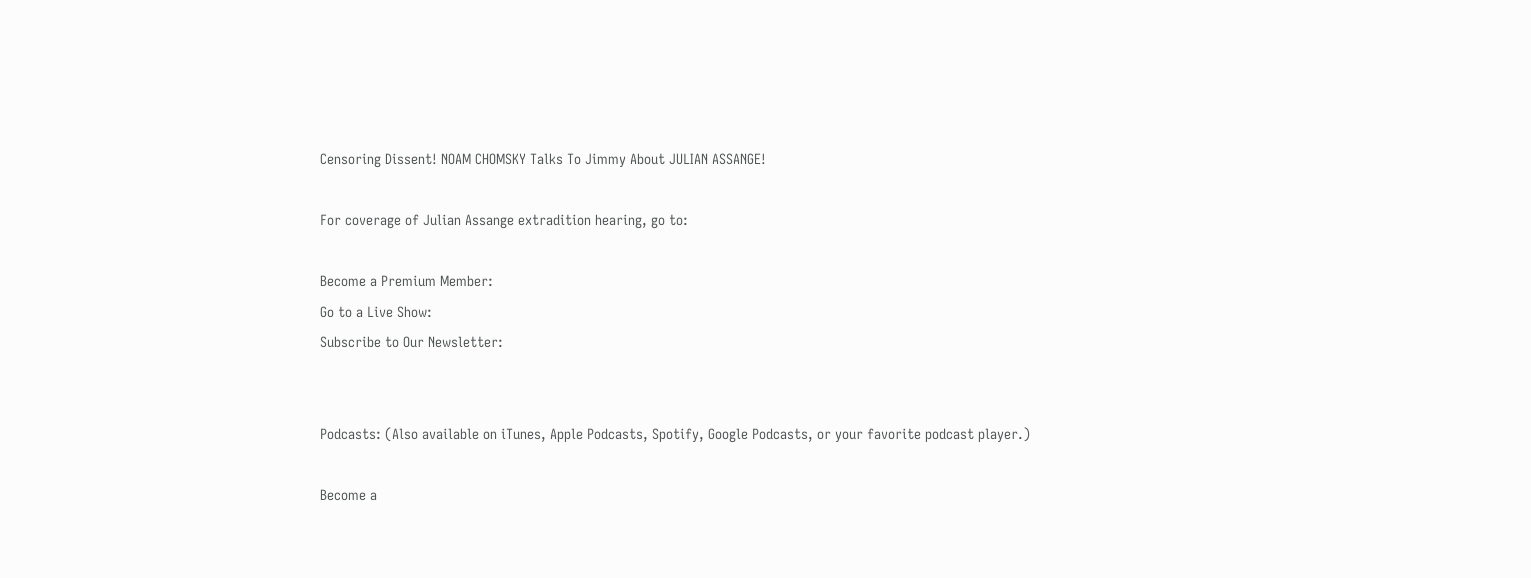Censoring Dissent! NOAM CHOMSKY Talks To Jimmy About JULIAN ASSANGE!

For coverage of Julian Assange extradition hearing, go to:

Become a Premium Member:
Go to a Live Show:
Subscribe to Our Newsletter:


Podcasts: (Also available on iTunes, Apple Podcasts, Spotify, Google Podcasts, or your favorite podcast player.)

Become a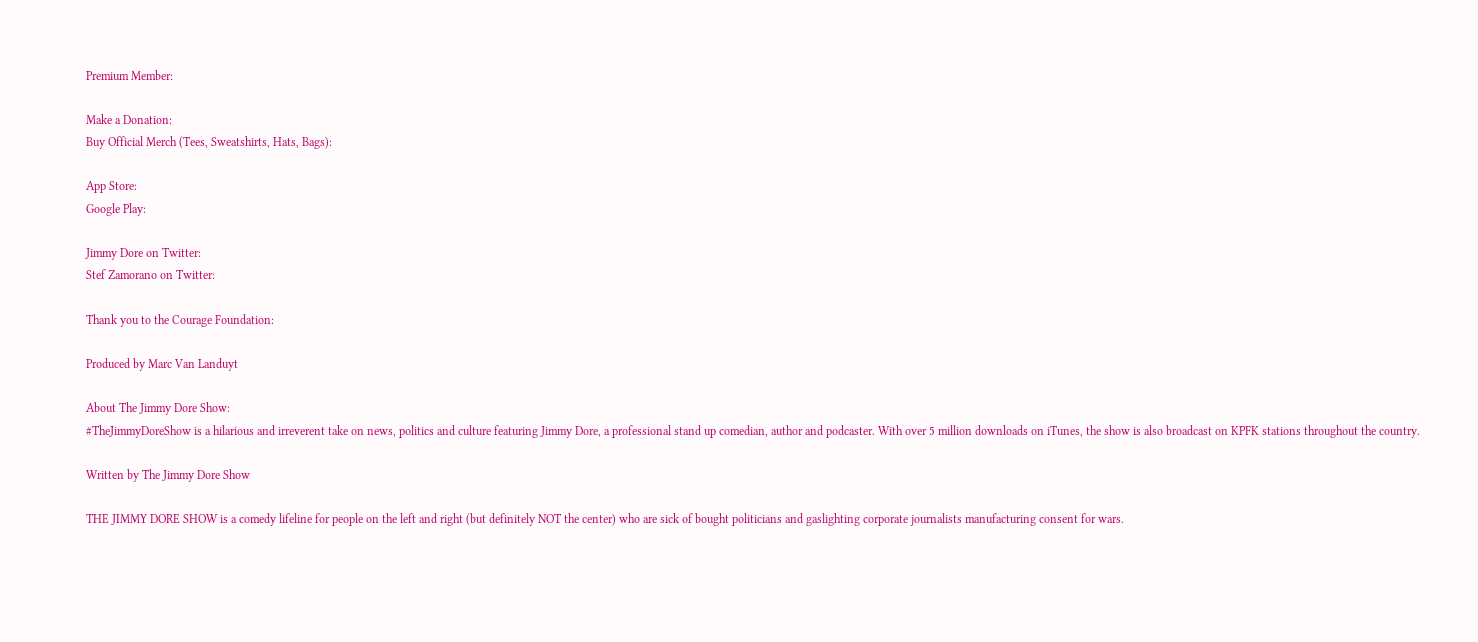Premium Member:

Make a Donation:
Buy Official Merch (Tees, Sweatshirts, Hats, Bags):

App Store:
Google Play:

Jimmy Dore on Twitter:
Stef Zamorano on Twitter:

Thank you to the Courage Foundation:

Produced by Marc Van Landuyt

About The Jimmy Dore Show:
#TheJimmyDoreShow is a hilarious and irreverent take on news, politics and culture featuring Jimmy Dore, a professional stand up comedian, author and podcaster. With over 5 million downloads on iTunes, the show is also broadcast on KPFK stations throughout the country.

Written by The Jimmy Dore Show

THE JIMMY DORE SHOW is a comedy lifeline for people on the left and right (but definitely NOT the center) who are sick of bought politicians and gaslighting corporate journalists manufacturing consent for wars.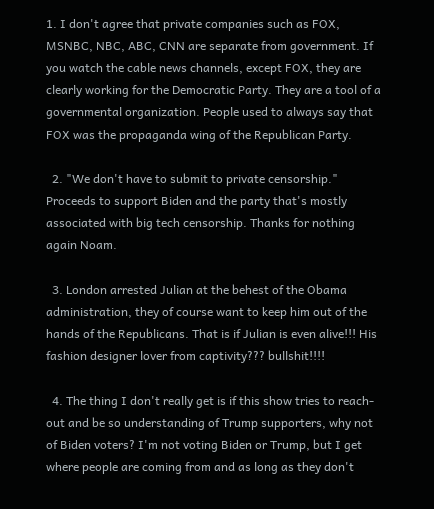1. I don't agree that private companies such as FOX, MSNBC, NBC, ABC, CNN are separate from government. If you watch the cable news channels, except FOX, they are clearly working for the Democratic Party. They are a tool of a governmental organization. People used to always say that FOX was the propaganda wing of the Republican Party.

  2. "We don't have to submit to private censorship." Proceeds to support Biden and the party that's mostly associated with big tech censorship. Thanks for nothing again Noam.

  3. London arrested Julian at the behest of the Obama administration, they of course want to keep him out of the hands of the Republicans. That is if Julian is even alive!!! His fashion designer lover from captivity??? bullshit!!!!

  4. The thing I don't really get is if this show tries to reach-out and be so understanding of Trump supporters, why not of Biden voters? I'm not voting Biden or Trump, but I get where people are coming from and as long as they don't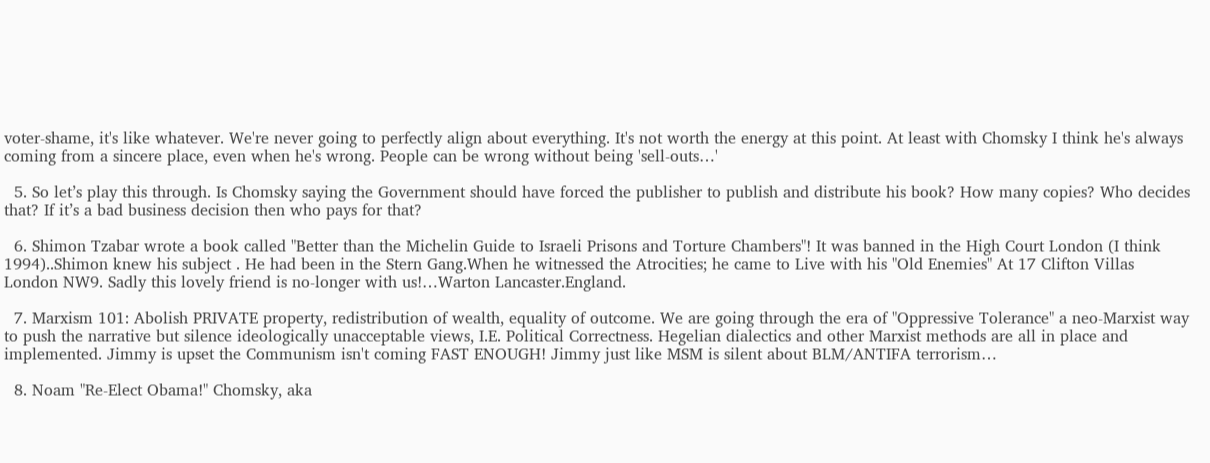voter-shame, it's like whatever. We're never going to perfectly align about everything. It's not worth the energy at this point. At least with Chomsky I think he's always coming from a sincere place, even when he's wrong. People can be wrong without being 'sell-outs…'

  5. So let’s play this through. Is Chomsky saying the Government should have forced the publisher to publish and distribute his book? How many copies? Who decides that? If it’s a bad business decision then who pays for that?

  6. Shimon Tzabar wrote a book called "Better than the Michelin Guide to Israeli Prisons and Torture Chambers"! It was banned in the High Court London (I think 1994)..Shimon knew his subject . He had been in the Stern Gang.When he witnessed the Atrocities; he came to Live with his "Old Enemies" At 17 Clifton Villas London NW9. Sadly this lovely friend is no-longer with us!…Warton Lancaster.England.

  7. Marxism 101: Abolish PRIVATE property, redistribution of wealth, equality of outcome. We are going through the era of "Oppressive Tolerance" a neo-Marxist way to push the narrative but silence ideologically unacceptable views, I.E. Political Correctness. Hegelian dialectics and other Marxist methods are all in place and implemented. Jimmy is upset the Communism isn't coming FAST ENOUGH! Jimmy just like MSM is silent about BLM/ANTIFA terrorism…

  8. Noam "Re-Elect Obama!" Chomsky, aka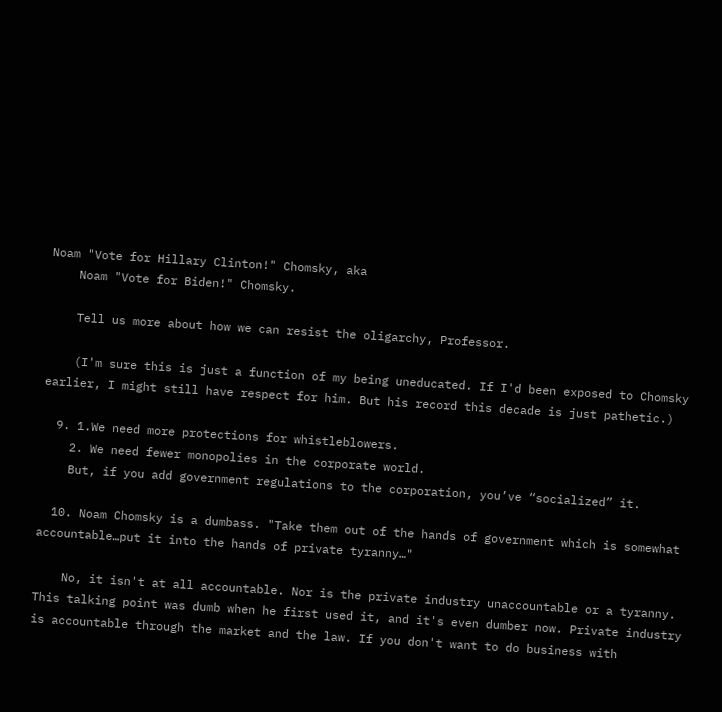Noam "Vote for Hillary Clinton!" Chomsky, aka
    Noam "Vote for Biden!" Chomsky.

    Tell us more about how we can resist the oligarchy, Professor.

    (I'm sure this is just a function of my being uneducated. If I'd been exposed to Chomsky earlier, I might still have respect for him. But his record this decade is just pathetic.)

  9. 1.We need more protections for whistleblowers.
    2. We need fewer monopolies in the corporate world.
    But, if you add government regulations to the corporation, you’ve “socialized” it.

  10. Noam Chomsky is a dumbass. "Take them out of the hands of government which is somewhat accountable…put it into the hands of private tyranny…"

    No, it isn't at all accountable. Nor is the private industry unaccountable or a tyranny. This talking point was dumb when he first used it, and it's even dumber now. Private industry is accountable through the market and the law. If you don't want to do business with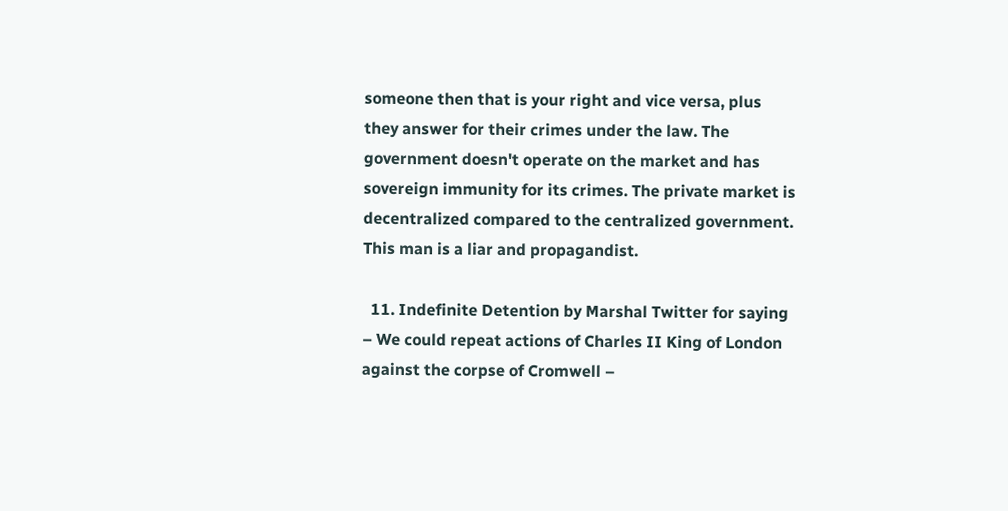someone then that is your right and vice versa, plus they answer for their crimes under the law. The government doesn't operate on the market and has sovereign immunity for its crimes. The private market is decentralized compared to the centralized government. This man is a liar and propagandist.

  11. Indefinite Detention by Marshal Twitter for saying – We could repeat actions of Charles II King of London against the corpse of Cromwell –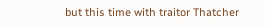but this time with traitor Thatcher